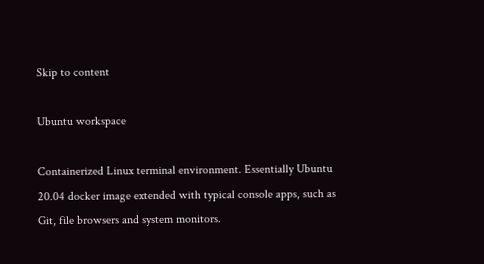Skip to content

Ubuntu workspace

Containerized Linux terminal environment. Essentially Ubuntu 20.04 docker image extended with typical console apps, such as Git, file browsers and system monitors.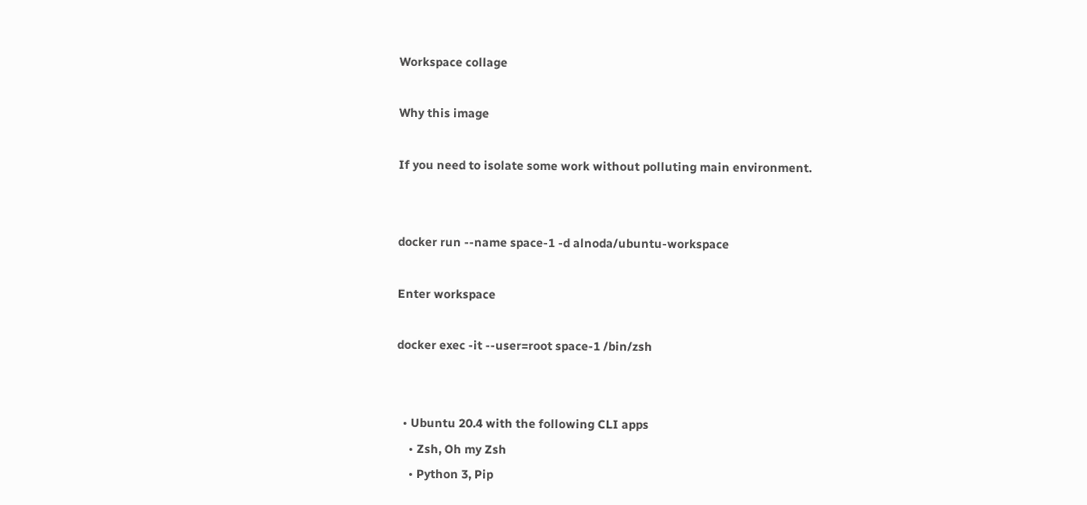Workspace collage

Why this image

If you need to isolate some work without polluting main environment.


docker run --name space-1 -d alnoda/ubuntu-workspace

Enter workspace

docker exec -it --user=root space-1 /bin/zsh


  • Ubuntu 20.4 with the following CLI apps
    • Zsh, Oh my Zsh
    • Python 3, Pip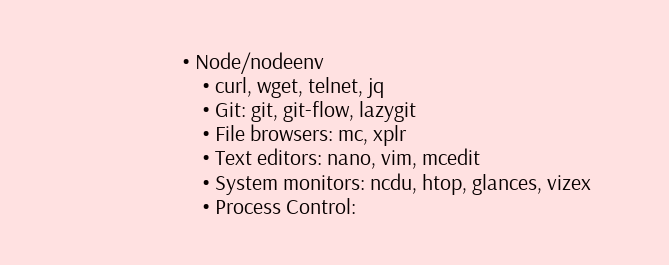• Node/nodeenv
    • curl, wget, telnet, jq
    • Git: git, git-flow, lazygit
    • File browsers: mc, xplr
    • Text editors: nano, vim, mcedit
    • System monitors: ncdu, htop, glances, vizex
    • Process Control: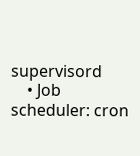supervisord
    • Job scheduler: cron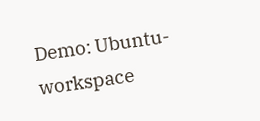Demo: Ubuntu-workspace